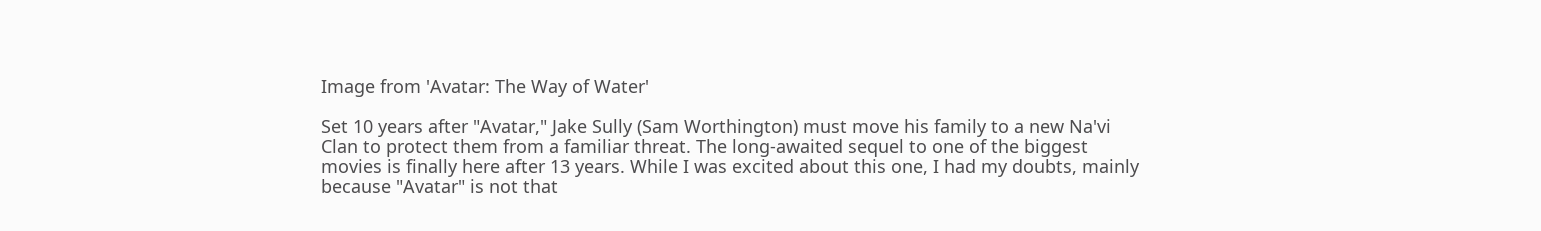Image from 'Avatar: The Way of Water'

Set 10 years after "Avatar," Jake Sully (Sam Worthington) must move his family to a new Na'vi Clan to protect them from a familiar threat. The long-awaited sequel to one of the biggest movies is finally here after 13 years. While I was excited about this one, I had my doubts, mainly because "Avatar" is not that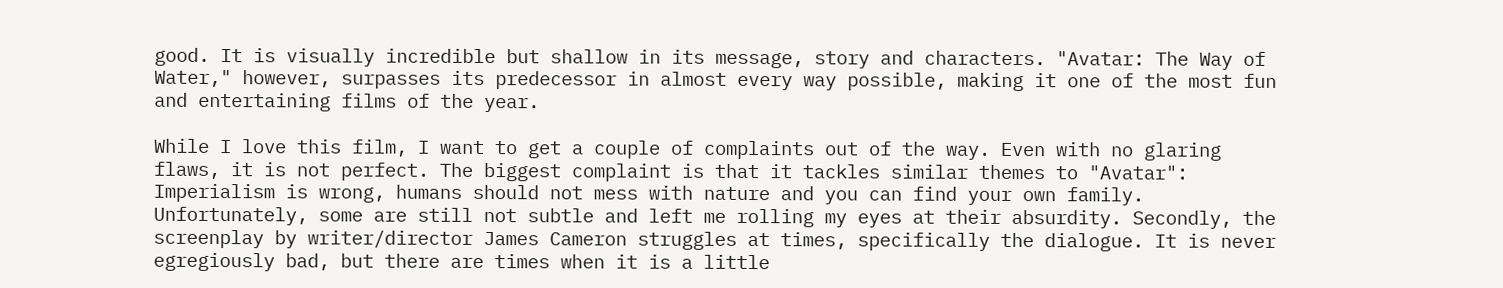good. It is visually incredible but shallow in its message, story and characters. "Avatar: The Way of Water," however, surpasses its predecessor in almost every way possible, making it one of the most fun and entertaining films of the year.

While I love this film, I want to get a couple of complaints out of the way. Even with no glaring flaws, it is not perfect. The biggest complaint is that it tackles similar themes to "Avatar": Imperialism is wrong, humans should not mess with nature and you can find your own family. Unfortunately, some are still not subtle and left me rolling my eyes at their absurdity. Secondly, the screenplay by writer/director James Cameron struggles at times, specifically the dialogue. It is never egregiously bad, but there are times when it is a little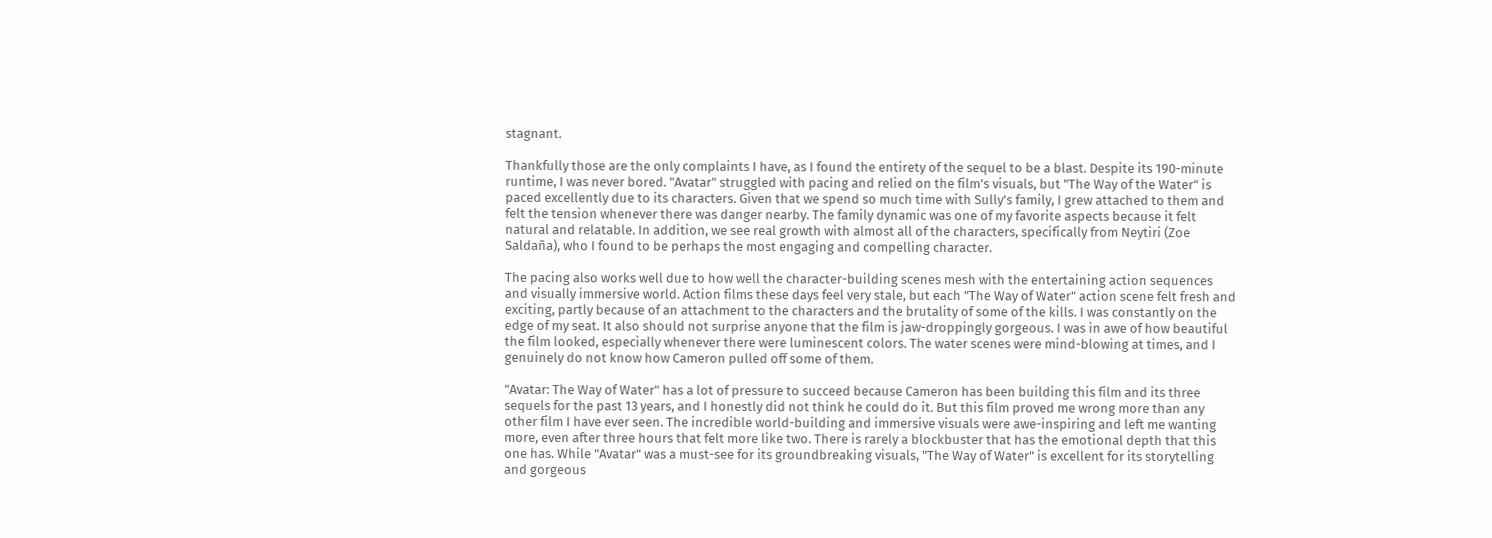stagnant.

Thankfully those are the only complaints I have, as I found the entirety of the sequel to be a blast. Despite its 190-minute runtime, I was never bored. "Avatar" struggled with pacing and relied on the film's visuals, but "The Way of the Water" is paced excellently due to its characters. Given that we spend so much time with Sully's family, I grew attached to them and felt the tension whenever there was danger nearby. The family dynamic was one of my favorite aspects because it felt natural and relatable. In addition, we see real growth with almost all of the characters, specifically from Neytiri (Zoe Saldaña), who I found to be perhaps the most engaging and compelling character.

The pacing also works well due to how well the character-building scenes mesh with the entertaining action sequences and visually immersive world. Action films these days feel very stale, but each "The Way of Water" action scene felt fresh and exciting, partly because of an attachment to the characters and the brutality of some of the kills. I was constantly on the edge of my seat. It also should not surprise anyone that the film is jaw-droppingly gorgeous. I was in awe of how beautiful the film looked, especially whenever there were luminescent colors. The water scenes were mind-blowing at times, and I genuinely do not know how Cameron pulled off some of them.

"Avatar: The Way of Water" has a lot of pressure to succeed because Cameron has been building this film and its three sequels for the past 13 years, and I honestly did not think he could do it. But this film proved me wrong more than any other film I have ever seen. The incredible world-building and immersive visuals were awe-inspiring and left me wanting more, even after three hours that felt more like two. There is rarely a blockbuster that has the emotional depth that this one has. While "Avatar" was a must-see for its groundbreaking visuals, "The Way of Water" is excellent for its storytelling and gorgeous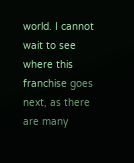world. I cannot wait to see where this franchise goes next, as there are many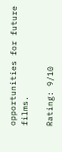opportunities for future films.

Rating: 9/10